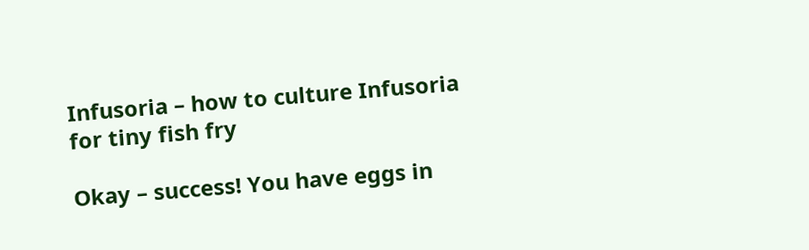Infusoria – how to culture Infusoria for tiny fish fry

Okay – success! You have eggs in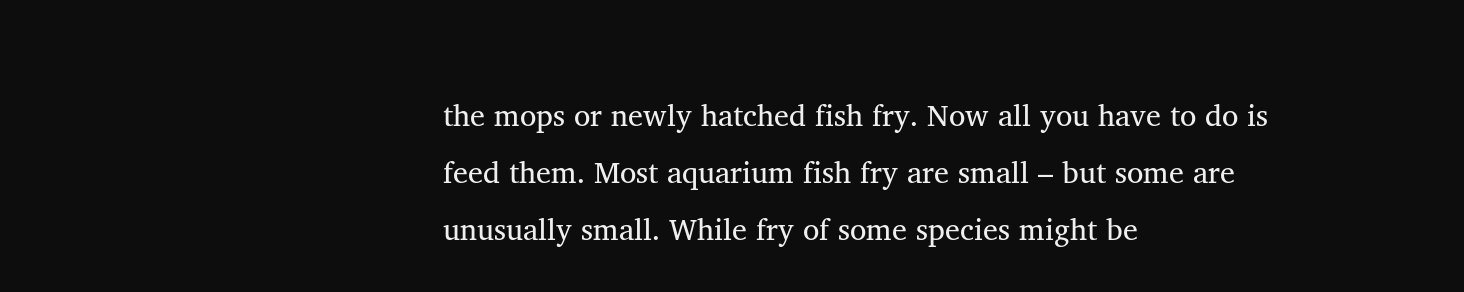the mops or newly hatched fish fry. Now all you have to do is feed them. Most aquarium fish fry are small – but some are unusually small. While fry of some species might be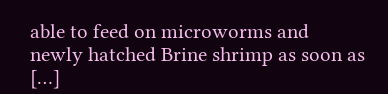able to feed on microworms and newly hatched Brine shrimp as soon as […]